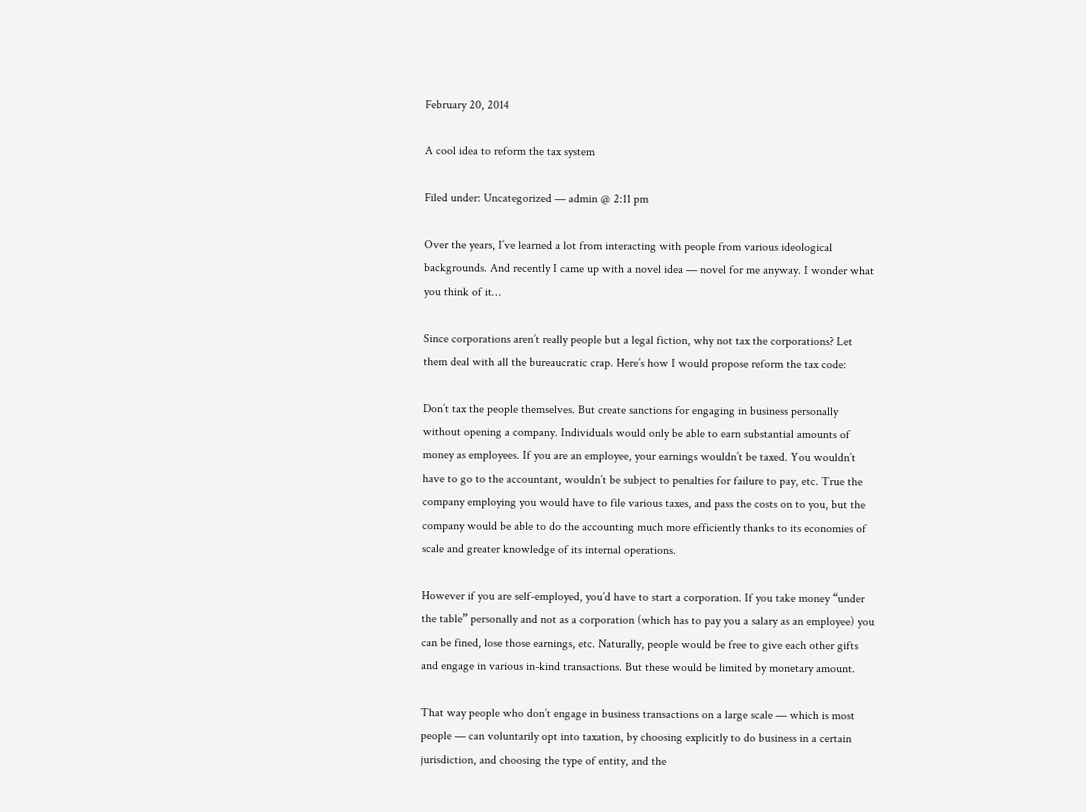February 20, 2014

A cool idea to reform the tax system

Filed under: Uncategorized — admin @ 2:11 pm

Over the years, I’ve learned a lot from interacting with people from various ideological backgrounds. And recently I came up with a novel idea — novel for me anyway. I wonder what you think of it…

Since corporations aren’t really people but a legal fiction, why not tax the corporations? Let them deal with all the bureaucratic crap. Here’s how I would propose reform the tax code:

Don’t tax the people themselves. But create sanctions for engaging in business personally without opening a company. Individuals would only be able to earn substantial amounts of money as employees. If you are an employee, your earnings wouldn’t be taxed. You wouldn’t have to go to the accountant, wouldn’t be subject to penalties for failure to pay, etc. True the company employing you would have to file various taxes, and pass the costs on to you, but the company would be able to do the accounting much more efficiently thanks to its economies of scale and greater knowledge of its internal operations.

However if you are self-employed, you’d have to start a corporation. If you take money “under the table” personally and not as a corporation (which has to pay you a salary as an employee) you can be fined, lose those earnings, etc. Naturally, people would be free to give each other gifts and engage in various in-kind transactions. But these would be limited by monetary amount.

That way people who don’t engage in business transactions on a large scale — which is most people — can voluntarily opt into taxation, by choosing explicitly to do business in a certain jurisdiction, and choosing the type of entity, and the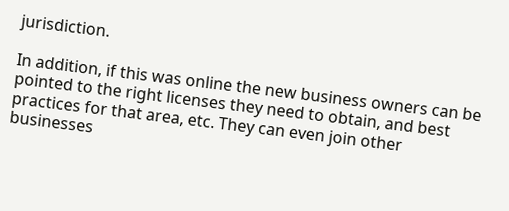jurisdiction.

In addition, if this was online the new business owners can be pointed to the right licenses they need to obtain, and best practices for that area, etc. They can even join other businesses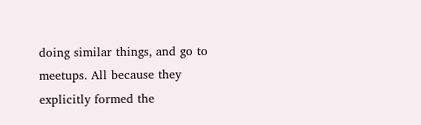doing similar things, and go to meetups. All because they explicitly formed the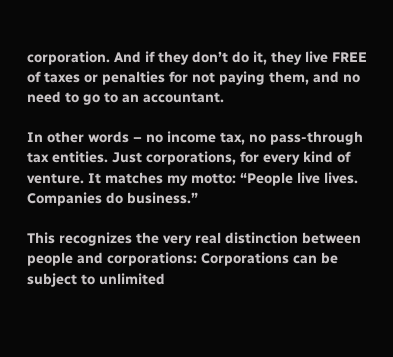corporation. And if they don’t do it, they live FREE of taxes or penalties for not paying them, and no need to go to an accountant.

In other words – no income tax, no pass-through tax entities. Just corporations, for every kind of venture. It matches my motto: “People live lives. Companies do business.”

This recognizes the very real distinction between people and corporations: Corporations can be subject to unlimited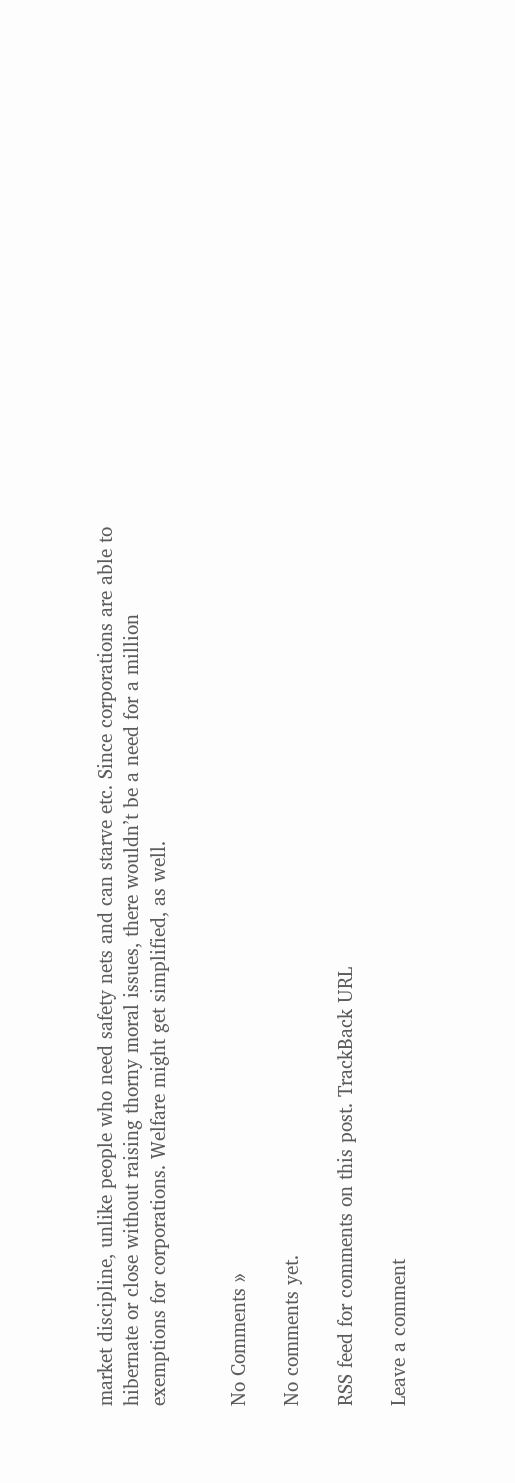market discipline, unlike people who need safety nets and can starve etc. Since corporations are able to hibernate or close without raising thorny moral issues, there wouldn’t be a need for a million exemptions for corporations. Welfare might get simplified, as well.


No Comments »

No comments yet.

RSS feed for comments on this post. TrackBack URL

Leave a comment